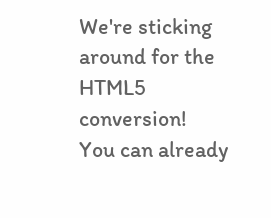We're sticking around for the HTML5 conversion!
You can already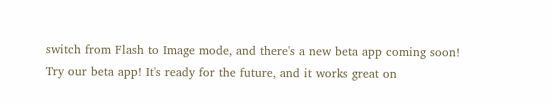switch from Flash to Image mode, and there's a new beta app coming soon!
Try our beta app! It's ready for the future, and it works great on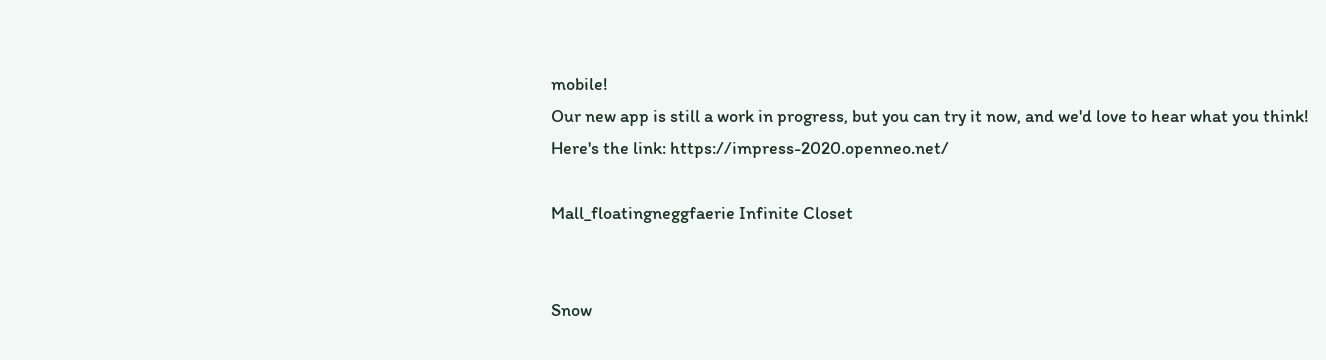mobile!
Our new app is still a work in progress, but you can try it now, and we'd love to hear what you think!
Here's the link: https://impress-2020.openneo.net/

Mall_floatingneggfaerie Infinite Closet


Snow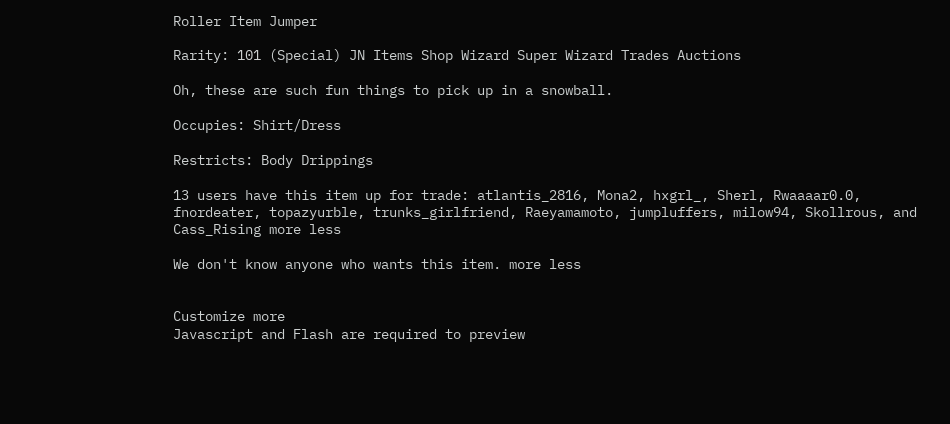Roller Item Jumper

Rarity: 101 (Special) JN Items Shop Wizard Super Wizard Trades Auctions

Oh, these are such fun things to pick up in a snowball.

Occupies: Shirt/Dress

Restricts: Body Drippings

13 users have this item up for trade: atlantis_2816, Mona2, hxgrl_, Sherl, Rwaaaar0.0, fnordeater, topazyurble, trunks_girlfriend, Raeyamamoto, jumpluffers, milow94, Skollrous, and Cass_Rising more less

We don't know anyone who wants this item. more less


Customize more
Javascript and Flash are required to preview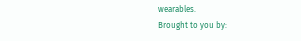wearables.
Brought to you by: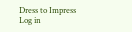Dress to Impress
Log in